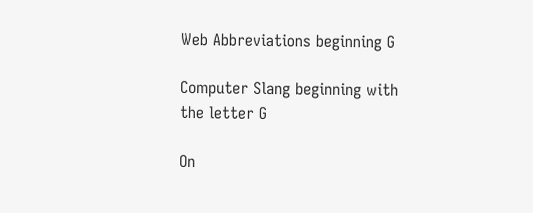Web Abbreviations beginning G

Computer Slang beginning with the letter G

On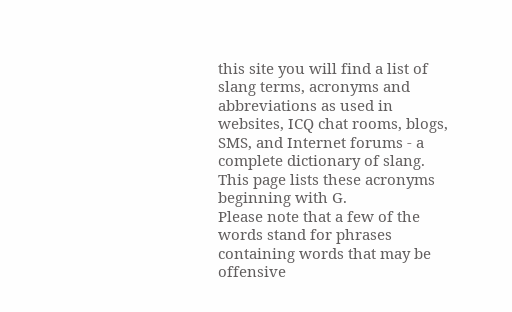this site you will find a list of slang terms, acronyms and abbreviations as used in websites, ICQ chat rooms, blogs, SMS, and Internet forums - a complete dictionary of slang. This page lists these acronyms beginning with G.
Please note that a few of the words stand for phrases containing words that may be offensive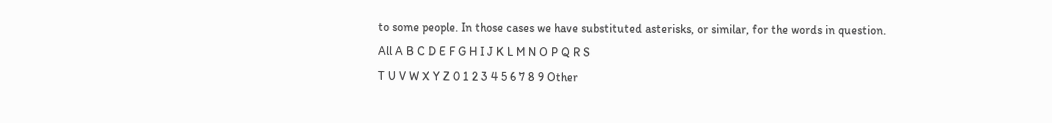to some people. In those cases we have substituted asterisks, or similar, for the words in question.
All A B C D E F G H I J K L M N O P Q R S
T U V W X Y Z 0 1 2 3 4 5 6 7 8 9 Other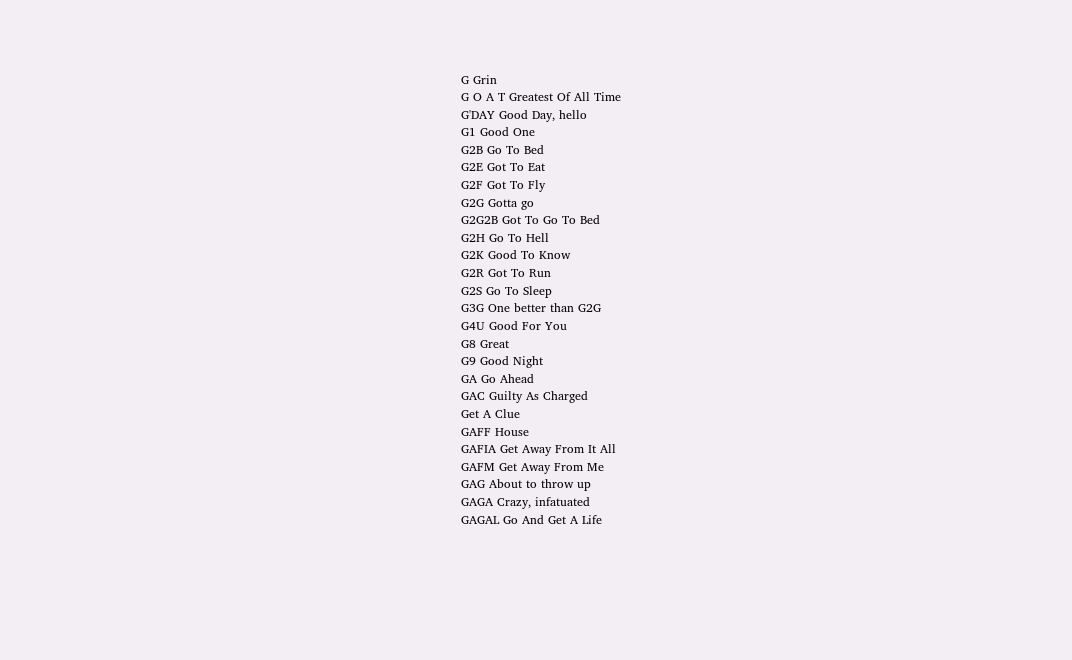G Grin
G O A T Greatest Of All Time
G'DAY Good Day, hello
G1 Good One
G2B Go To Bed
G2E Got To Eat
G2F Got To Fly
G2G Gotta go
G2G2B Got To Go To Bed
G2H Go To Hell
G2K Good To Know
G2R Got To Run
G2S Go To Sleep
G3G One better than G2G
G4U Good For You
G8 Great
G9 Good Night
GA Go Ahead
GAC Guilty As Charged
Get A Clue
GAFF House
GAFIA Get Away From It All
GAFM Get Away From Me
GAG About to throw up
GAGA Crazy, infatuated
GAGAL Go And Get A Life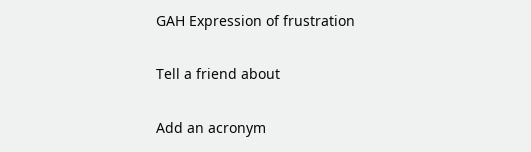GAH Expression of frustration

Tell a friend about

Add an acronym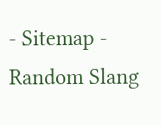- Sitemap - Random Slang